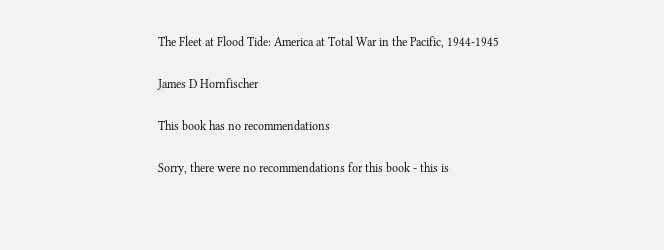The Fleet at Flood Tide: America at Total War in the Pacific, 1944-1945

James D Hornfischer

This book has no recommendations

Sorry, there were no recommendations for this book - this is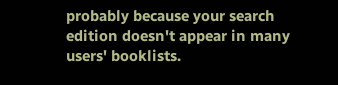probably because your search edition doesn't appear in many users' booklists.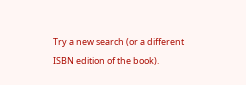Try a new search (or a different ISBN edition of the book).